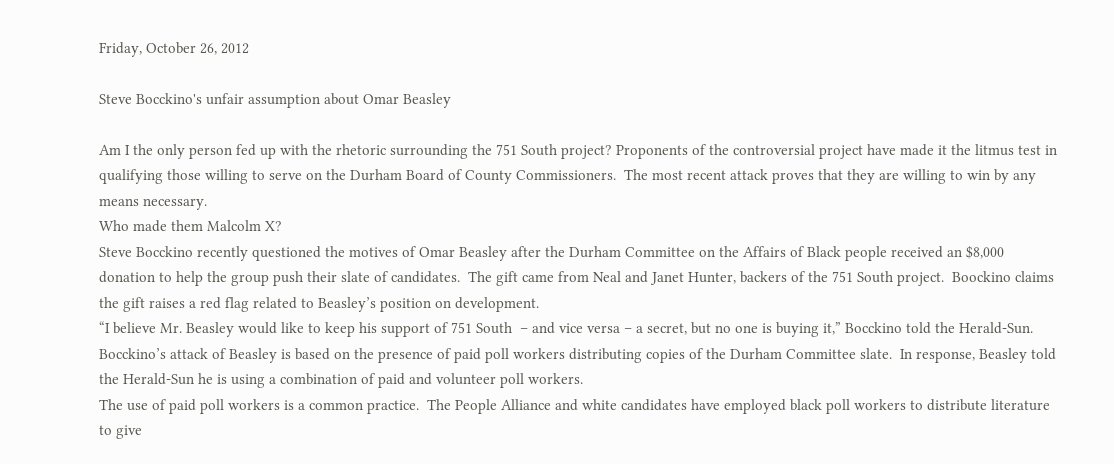Friday, October 26, 2012

Steve Bocckino's unfair assumption about Omar Beasley

Am I the only person fed up with the rhetoric surrounding the 751 South project? Proponents of the controversial project have made it the litmus test in qualifying those willing to serve on the Durham Board of County Commissioners.  The most recent attack proves that they are willing to win by any means necessary.
Who made them Malcolm X?
Steve Bocckino recently questioned the motives of Omar Beasley after the Durham Committee on the Affairs of Black people received an $8,000 donation to help the group push their slate of candidates.  The gift came from Neal and Janet Hunter, backers of the 751 South project.  Boockino claims the gift raises a red flag related to Beasley’s position on development.
“I believe Mr. Beasley would like to keep his support of 751 South  – and vice versa – a secret, but no one is buying it,” Bocckino told the Herald-Sun.
Bocckino’s attack of Beasley is based on the presence of paid poll workers distributing copies of the Durham Committee slate.  In response, Beasley told the Herald-Sun he is using a combination of paid and volunteer poll workers.
The use of paid poll workers is a common practice.  The People Alliance and white candidates have employed black poll workers to distribute literature to give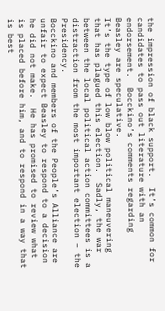the impression of black support.  It’s common for candidates to pass out literature with an endorsement.  Bocckino’s comments regarding Beasley are speculative.
It’s the type of low blow political maneuvering that has plagued this election.  Sadly, the war between the local political action committees is a distraction from the most important election – the Presidency.
Bocckino and members of the People’s Alliance are unfair to expect Beasley to respond to a decision he did not make.  He has promised to review what is placed before him, and to respond in a way that is best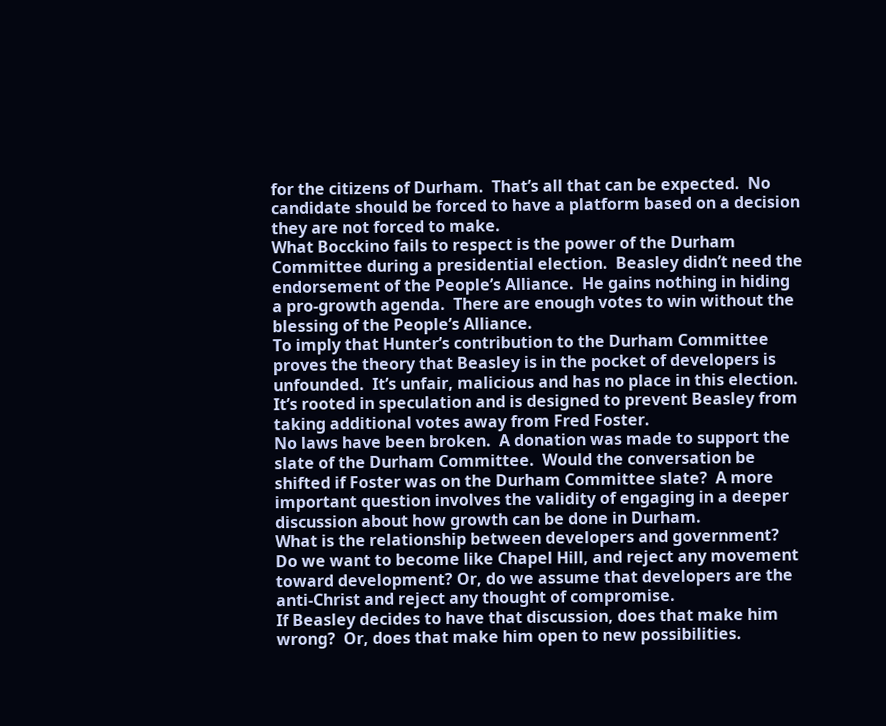for the citizens of Durham.  That’s all that can be expected.  No candidate should be forced to have a platform based on a decision they are not forced to make.
What Bocckino fails to respect is the power of the Durham Committee during a presidential election.  Beasley didn’t need the endorsement of the People’s Alliance.  He gains nothing in hiding a pro-growth agenda.  There are enough votes to win without the blessing of the People’s Alliance.
To imply that Hunter’s contribution to the Durham Committee proves the theory that Beasley is in the pocket of developers is unfounded.  It’s unfair, malicious and has no place in this election.  It’s rooted in speculation and is designed to prevent Beasley from taking additional votes away from Fred Foster.
No laws have been broken.  A donation was made to support the slate of the Durham Committee.  Would the conversation be shifted if Foster was on the Durham Committee slate?  A more important question involves the validity of engaging in a deeper discussion about how growth can be done in Durham.
What is the relationship between developers and government?  Do we want to become like Chapel Hill, and reject any movement toward development? Or, do we assume that developers are the anti-Christ and reject any thought of compromise.
If Beasley decides to have that discussion, does that make him wrong?  Or, does that make him open to new possibilities.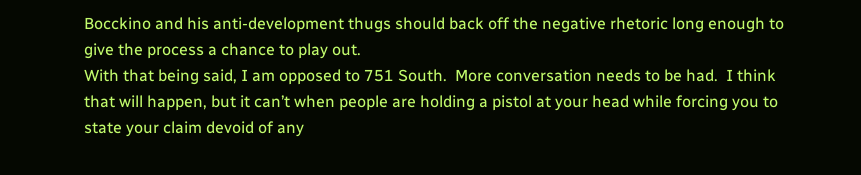Bocckino and his anti-development thugs should back off the negative rhetoric long enough to give the process a chance to play out.
With that being said, I am opposed to 751 South.  More conversation needs to be had.  I think that will happen, but it can’t when people are holding a pistol at your head while forcing you to state your claim devoid of any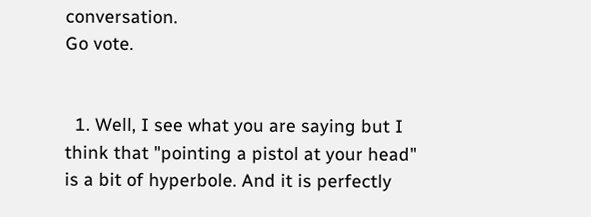conversation.
Go vote.


  1. Well, I see what you are saying but I think that "pointing a pistol at your head" is a bit of hyperbole. And it is perfectly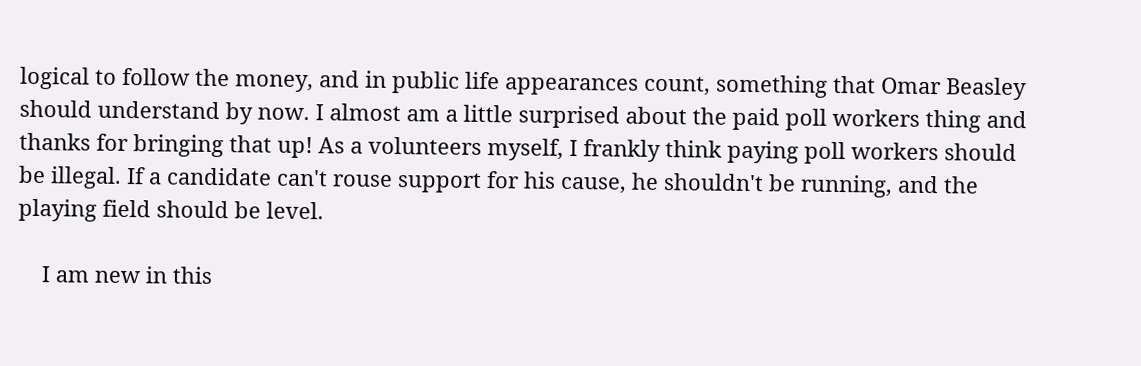logical to follow the money, and in public life appearances count, something that Omar Beasley should understand by now. I almost am a little surprised about the paid poll workers thing and thanks for bringing that up! As a volunteers myself, I frankly think paying poll workers should be illegal. If a candidate can't rouse support for his cause, he shouldn't be running, and the playing field should be level.

    I am new in this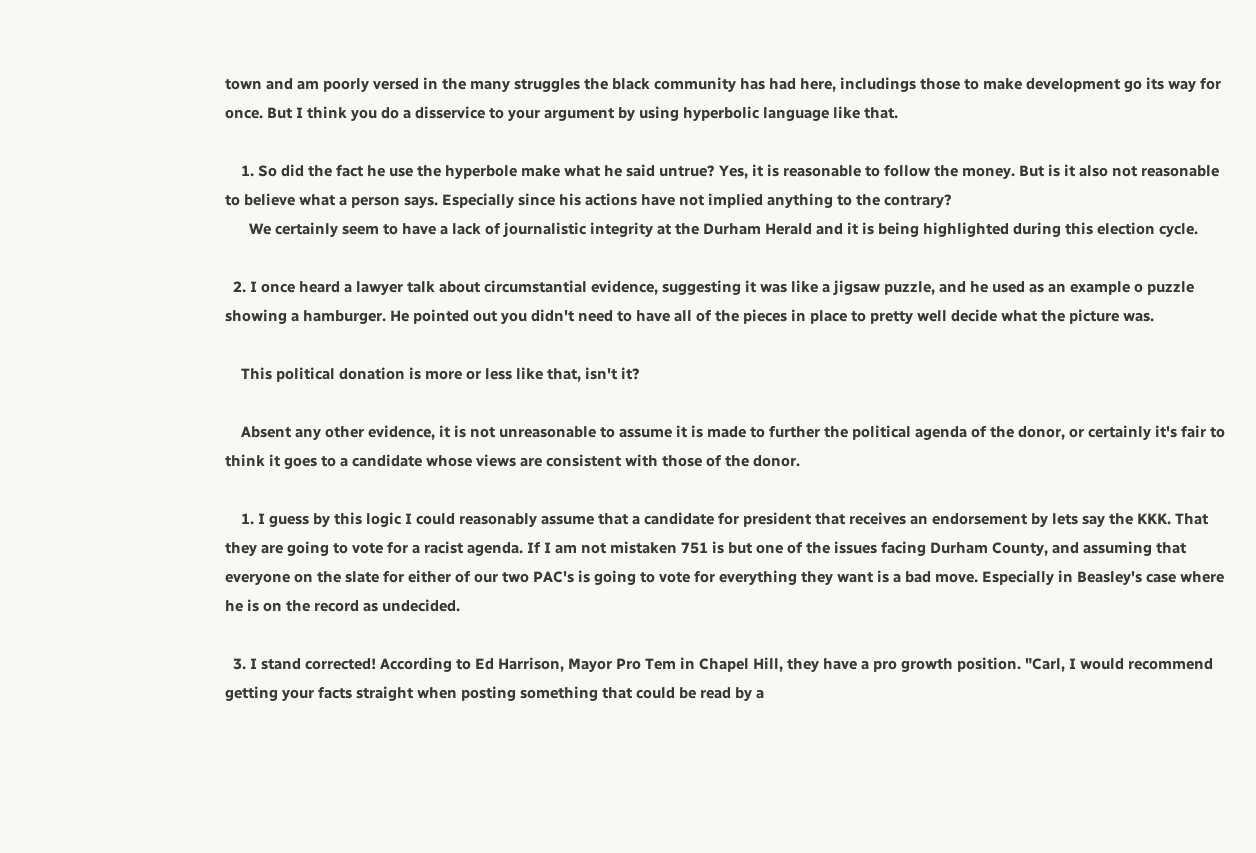town and am poorly versed in the many struggles the black community has had here, includings those to make development go its way for once. But I think you do a disservice to your argument by using hyperbolic language like that.

    1. So did the fact he use the hyperbole make what he said untrue? Yes, it is reasonable to follow the money. But is it also not reasonable to believe what a person says. Especially since his actions have not implied anything to the contrary?
      We certainly seem to have a lack of journalistic integrity at the Durham Herald and it is being highlighted during this election cycle.

  2. I once heard a lawyer talk about circumstantial evidence, suggesting it was like a jigsaw puzzle, and he used as an example o puzzle showing a hamburger. He pointed out you didn't need to have all of the pieces in place to pretty well decide what the picture was.

    This political donation is more or less like that, isn't it?

    Absent any other evidence, it is not unreasonable to assume it is made to further the political agenda of the donor, or certainly it's fair to think it goes to a candidate whose views are consistent with those of the donor.

    1. I guess by this logic I could reasonably assume that a candidate for president that receives an endorsement by lets say the KKK. That they are going to vote for a racist agenda. If I am not mistaken 751 is but one of the issues facing Durham County, and assuming that everyone on the slate for either of our two PAC's is going to vote for everything they want is a bad move. Especially in Beasley's case where he is on the record as undecided.

  3. I stand corrected! According to Ed Harrison, Mayor Pro Tem in Chapel Hill, they have a pro growth position. "Carl, I would recommend getting your facts straight when posting something that could be read by a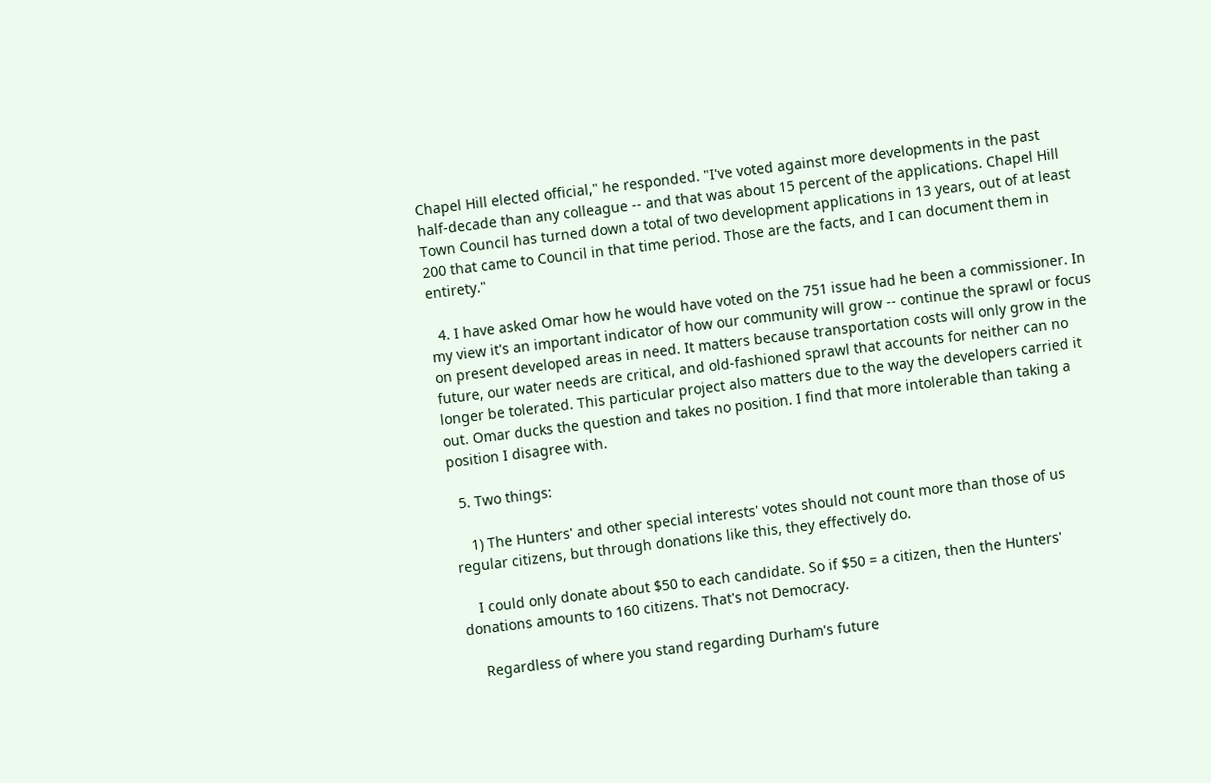Chapel Hill elected official," he responded. "I've voted against more developments in the past half-decade than any colleague -- and that was about 15 percent of the applications. Chapel Hill Town Council has turned down a total of two development applications in 13 years, out of at least 200 that came to Council in that time period. Those are the facts, and I can document them in entirety."

  4. I have asked Omar how he would have voted on the 751 issue had he been a commissioner. In my view it's an important indicator of how our community will grow -- continue the sprawl or focus on present developed areas in need. It matters because transportation costs will only grow in the future, our water needs are critical, and old-fashioned sprawl that accounts for neither can no longer be tolerated. This particular project also matters due to the way the developers carried it out. Omar ducks the question and takes no position. I find that more intolerable than taking a position I disagree with.

  5. Two things:

    1) The Hunters' and other special interests' votes should not count more than those of us regular citizens, but through donations like this, they effectively do.

    I could only donate about $50 to each candidate. So if $50 = a citizen, then the Hunters' donations amounts to 160 citizens. That's not Democracy.

    Regardless of where you stand regarding Durham's future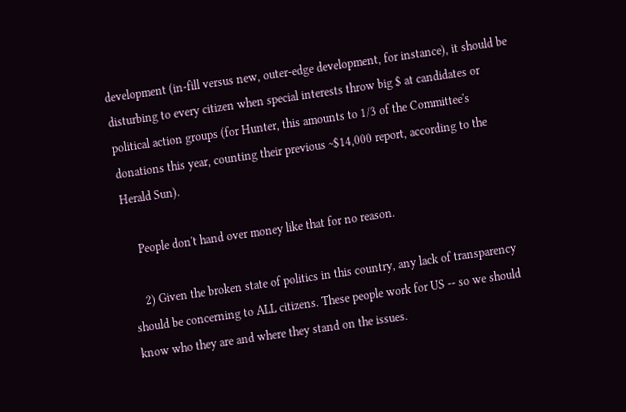development (in-fill versus new, outer-edge development, for instance), it should be disturbing to every citizen when special interests throw big $ at candidates or political action groups (for Hunter, this amounts to 1/3 of the Committee's donations this year, counting their previous ~$14,000 report, according to the Herald Sun).

    People don't hand over money like that for no reason.

    2) Given the broken state of politics in this country, any lack of transparency should be concerning to ALL citizens. These people work for US -- so we should know who they are and where they stand on the issues.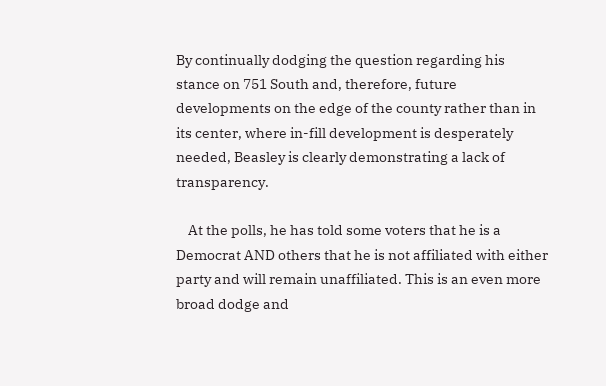By continually dodging the question regarding his stance on 751 South and, therefore, future developments on the edge of the county rather than in its center, where in-fill development is desperately needed, Beasley is clearly demonstrating a lack of transparency.

    At the polls, he has told some voters that he is a Democrat AND others that he is not affiliated with either party and will remain unaffiliated. This is an even more broad dodge and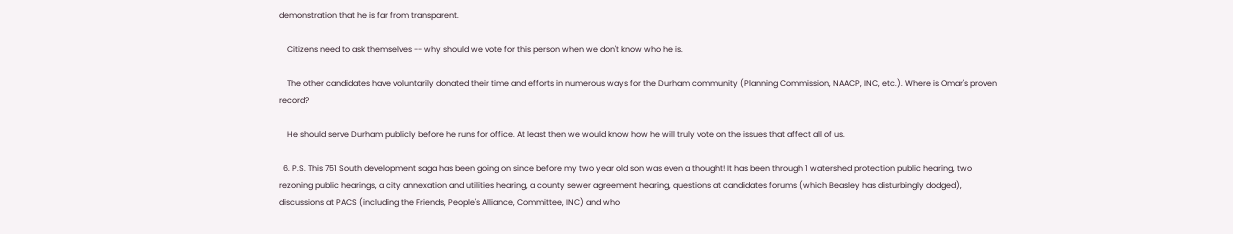demonstration that he is far from transparent.

    Citizens need to ask themselves -- why should we vote for this person when we don't know who he is.

    The other candidates have voluntarily donated their time and efforts in numerous ways for the Durham community (Planning Commission, NAACP, INC, etc.). Where is Omar's proven record?

    He should serve Durham publicly before he runs for office. At least then we would know how he will truly vote on the issues that affect all of us.

  6. P.S. This 751 South development saga has been going on since before my two year old son was even a thought! It has been through 1 watershed protection public hearing, two rezoning public hearings, a city annexation and utilities hearing, a county sewer agreement hearing, questions at candidates forums (which Beasley has disturbingly dodged), discussions at PACS (including the Friends, People's Alliance, Committee, INC) and who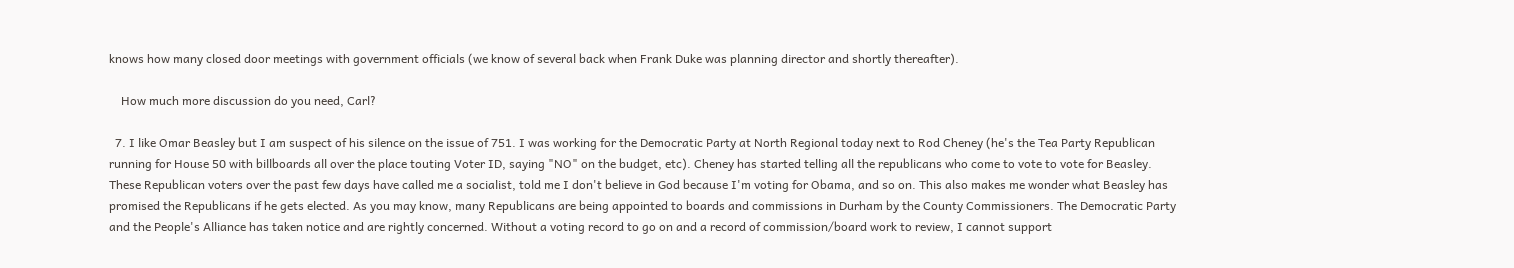knows how many closed door meetings with government officials (we know of several back when Frank Duke was planning director and shortly thereafter).

    How much more discussion do you need, Carl?

  7. I like Omar Beasley but I am suspect of his silence on the issue of 751. I was working for the Democratic Party at North Regional today next to Rod Cheney (he's the Tea Party Republican running for House 50 with billboards all over the place touting Voter ID, saying "NO" on the budget, etc). Cheney has started telling all the republicans who come to vote to vote for Beasley. These Republican voters over the past few days have called me a socialist, told me I don't believe in God because I'm voting for Obama, and so on. This also makes me wonder what Beasley has promised the Republicans if he gets elected. As you may know, many Republicans are being appointed to boards and commissions in Durham by the County Commissioners. The Democratic Party and the People's Alliance has taken notice and are rightly concerned. Without a voting record to go on and a record of commission/board work to review, I cannot support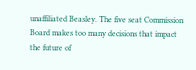unaffiliated Beasley. The five seat Commission Board makes too many decisions that impact the future of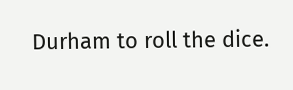Durham to roll the dice.